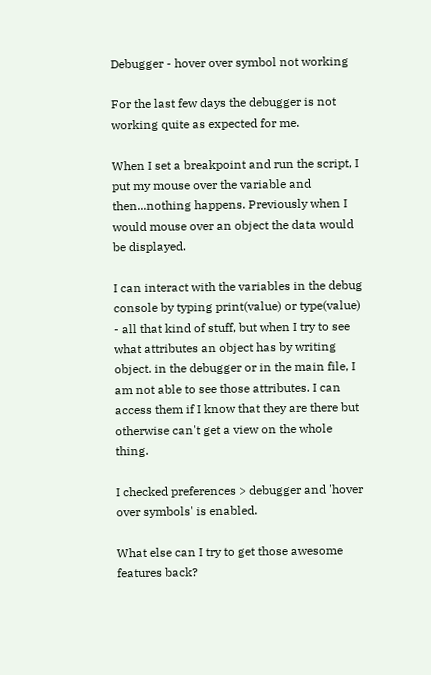Debugger - hover over symbol not working

For the last few days the debugger is not working quite as expected for me.

When I set a breakpoint and run the script, I put my mouse over the variable and then...nothing happens. Previously when I would mouse over an object the data would be displayed.

I can interact with the variables in the debug console by typing print(value) or type(value) - all that kind of stuff, but when I try to see what attributes an object has by writing object. in the debugger or in the main file, I am not able to see those attributes. I can access them if I know that they are there but otherwise can't get a view on the whole thing.

I checked preferences > debugger and 'hover over symbols' is enabled.

What else can I try to get those awesome features back?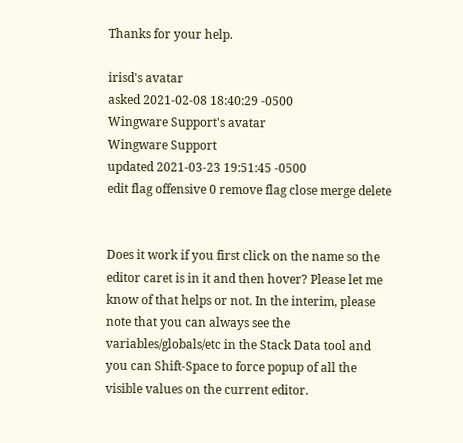Thanks for your help.

irisd's avatar
asked 2021-02-08 18:40:29 -0500
Wingware Support's avatar
Wingware Support
updated 2021-03-23 19:51:45 -0500
edit flag offensive 0 remove flag close merge delete


Does it work if you first click on the name so the editor caret is in it and then hover? Please let me know of that helps or not. In the interim, please note that you can always see the variables/globals/etc in the Stack Data tool and you can Shift-Space to force popup of all the visible values on the current editor.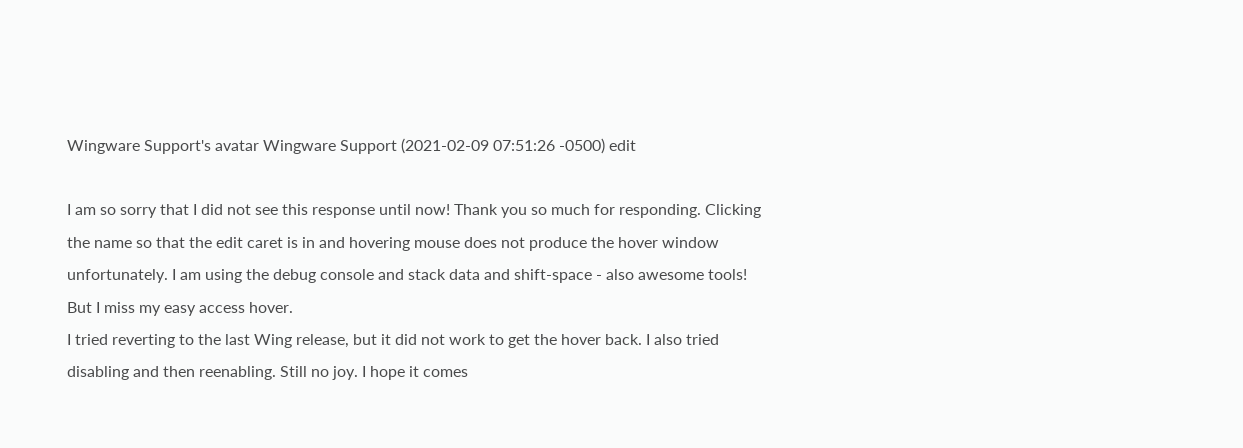Wingware Support's avatar Wingware Support (2021-02-09 07:51:26 -0500) edit

I am so sorry that I did not see this response until now! Thank you so much for responding. Clicking the name so that the edit caret is in and hovering mouse does not produce the hover window unfortunately. I am using the debug console and stack data and shift-space - also awesome tools! But I miss my easy access hover.
I tried reverting to the last Wing release, but it did not work to get the hover back. I also tried disabling and then reenabling. Still no joy. I hope it comes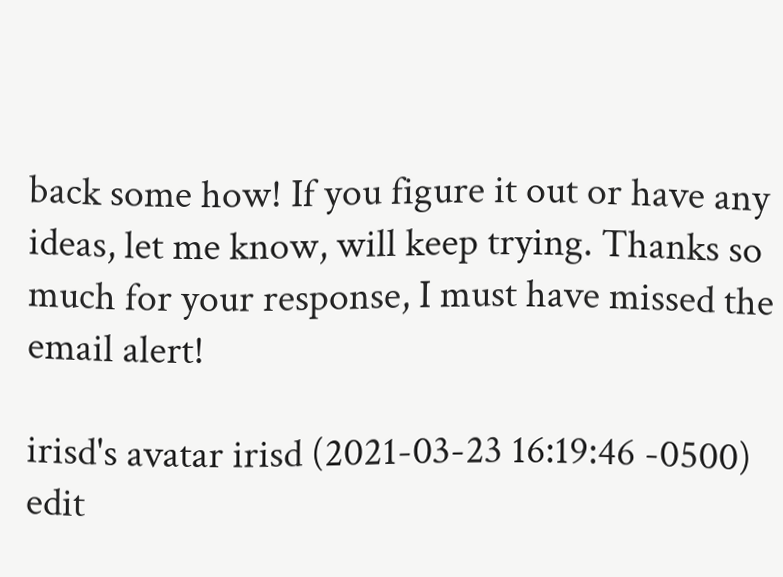back some how! If you figure it out or have any ideas, let me know, will keep trying. Thanks so much for your response, I must have missed the email alert!

irisd's avatar irisd (2021-03-23 16:19:46 -0500) edit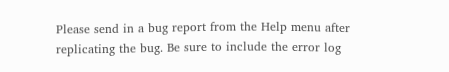Please send in a bug report from the Help menu after replicating the bug. Be sure to include the error log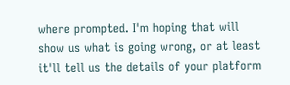where prompted. I'm hoping that will show us what is going wrong, or at least it'll tell us the details of your platform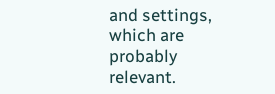and settings, which are probably relevant.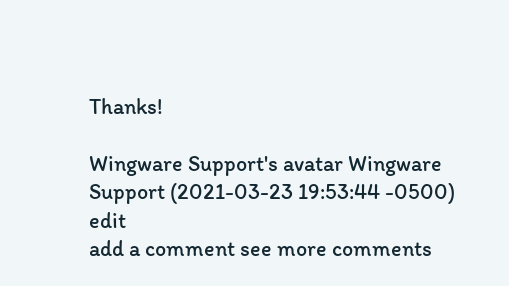Thanks!

Wingware Support's avatar Wingware Support (2021-03-23 19:53:44 -0500) edit
add a comment see more comments